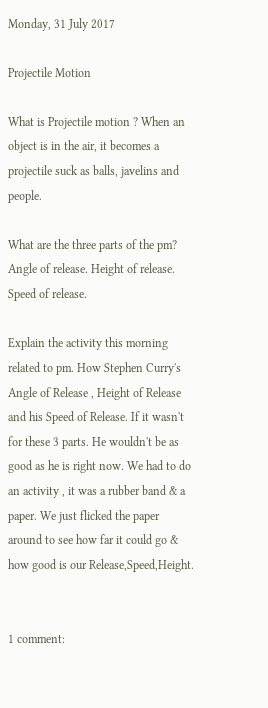Monday, 31 July 2017

Projectile Motion

What is Projectile motion ? When an object is in the air, it becomes a projectile suck as balls, javelins and people.

What are the three parts of the pm? Angle of release. Height of release. Speed of release.

Explain the activity this morning related to pm. How Stephen Curry's Angle of Release , Height of Release and his Speed of Release. If it wasn't for these 3 parts. He wouldn't be as good as he is right now. We had to do an activity , it was a rubber band & a paper. We just flicked the paper around to see how far it could go & how good is our Release,Speed,Height.


1 comment: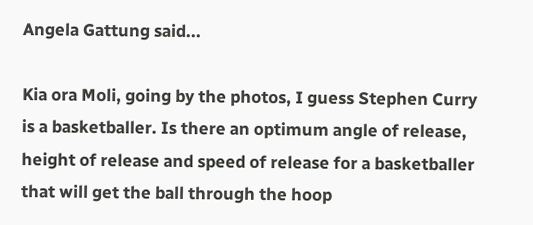Angela Gattung said...

Kia ora Moli, going by the photos, I guess Stephen Curry is a basketballer. Is there an optimum angle of release, height of release and speed of release for a basketballer that will get the ball through the hoop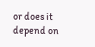or does it depend on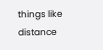things like distance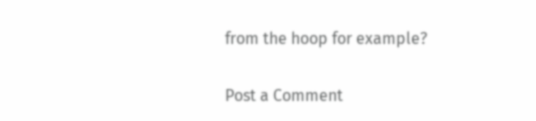from the hoop for example?

Post a Comment